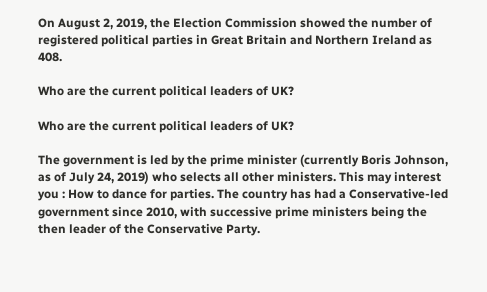On August 2, 2019, the Election Commission showed the number of registered political parties in Great Britain and Northern Ireland as 408.

Who are the current political leaders of UK?

Who are the current political leaders of UK?

The government is led by the prime minister (currently Boris Johnson, as of July 24, 2019) who selects all other ministers. This may interest you : How to dance for parties. The country has had a Conservative-led government since 2010, with successive prime ministers being the then leader of the Conservative Party.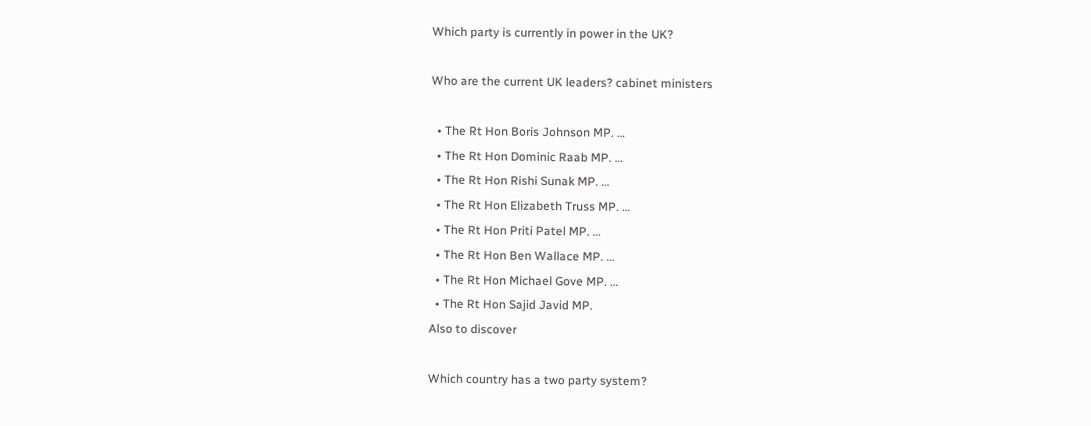Which party is currently in power in the UK?

Who are the current UK leaders? cabinet ministers

  • The Rt Hon Boris Johnson MP. …
  • The Rt Hon Dominic Raab MP. …
  • The Rt Hon Rishi Sunak MP. …
  • The Rt Hon Elizabeth Truss MP. …
  • The Rt Hon Priti Patel MP. …
  • The Rt Hon Ben Wallace MP. …
  • The Rt Hon Michael Gove MP. …
  • The Rt Hon Sajid Javid MP.
Also to discover

Which country has a two party system?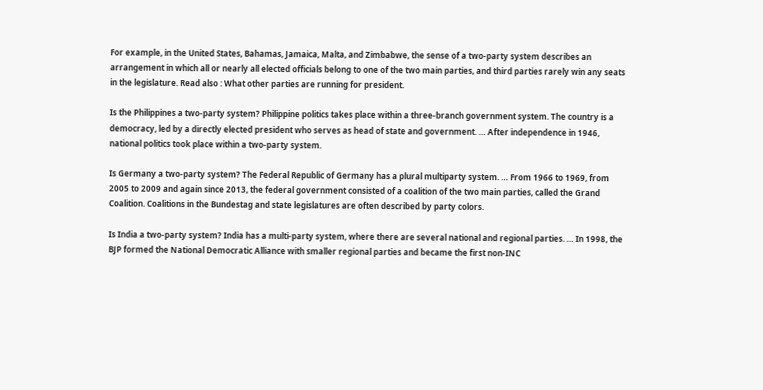For example, in the United States, Bahamas, Jamaica, Malta, and Zimbabwe, the sense of a two-party system describes an arrangement in which all or nearly all elected officials belong to one of the two main parties, and third parties rarely win any seats in the legislature. Read also : What other parties are running for president.

Is the Philippines a two-party system? Philippine politics takes place within a three-branch government system. The country is a democracy, led by a directly elected president who serves as head of state and government. … After independence in 1946, national politics took place within a two-party system.

Is Germany a two-party system? The Federal Republic of Germany has a plural multiparty system. … From 1966 to 1969, from 2005 to 2009 and again since 2013, the federal government consisted of a coalition of the two main parties, called the Grand Coalition. Coalitions in the Bundestag and state legislatures are often described by party colors.

Is India a two-party system? India has a multi-party system, where there are several national and regional parties. … In 1998, the BJP formed the National Democratic Alliance with smaller regional parties and became the first non-INC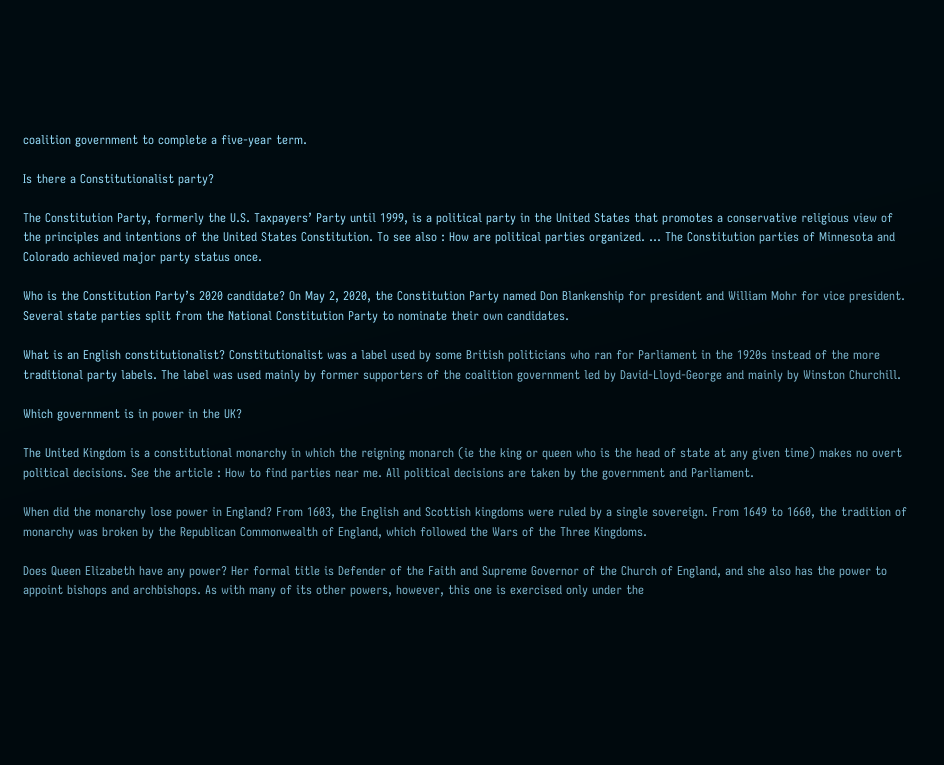coalition government to complete a five-year term.

Is there a Constitutionalist party?

The Constitution Party, formerly the U.S. Taxpayers’ Party until 1999, is a political party in the United States that promotes a conservative religious view of the principles and intentions of the United States Constitution. To see also : How are political parties organized. … The Constitution parties of Minnesota and Colorado achieved major party status once.

Who is the Constitution Party’s 2020 candidate? On May 2, 2020, the Constitution Party named Don Blankenship for president and William Mohr for vice president. Several state parties split from the National Constitution Party to nominate their own candidates.

What is an English constitutionalist? Constitutionalist was a label used by some British politicians who ran for Parliament in the 1920s instead of the more traditional party labels. The label was used mainly by former supporters of the coalition government led by David-Lloyd-George and mainly by Winston Churchill.

Which government is in power in the UK?

The United Kingdom is a constitutional monarchy in which the reigning monarch (ie the king or queen who is the head of state at any given time) makes no overt political decisions. See the article : How to find parties near me. All political decisions are taken by the government and Parliament.

When did the monarchy lose power in England? From 1603, the English and Scottish kingdoms were ruled by a single sovereign. From 1649 to 1660, the tradition of monarchy was broken by the Republican Commonwealth of England, which followed the Wars of the Three Kingdoms.

Does Queen Elizabeth have any power? Her formal title is Defender of the Faith and Supreme Governor of the Church of England, and she also has the power to appoint bishops and archbishops. As with many of its other powers, however, this one is exercised only under the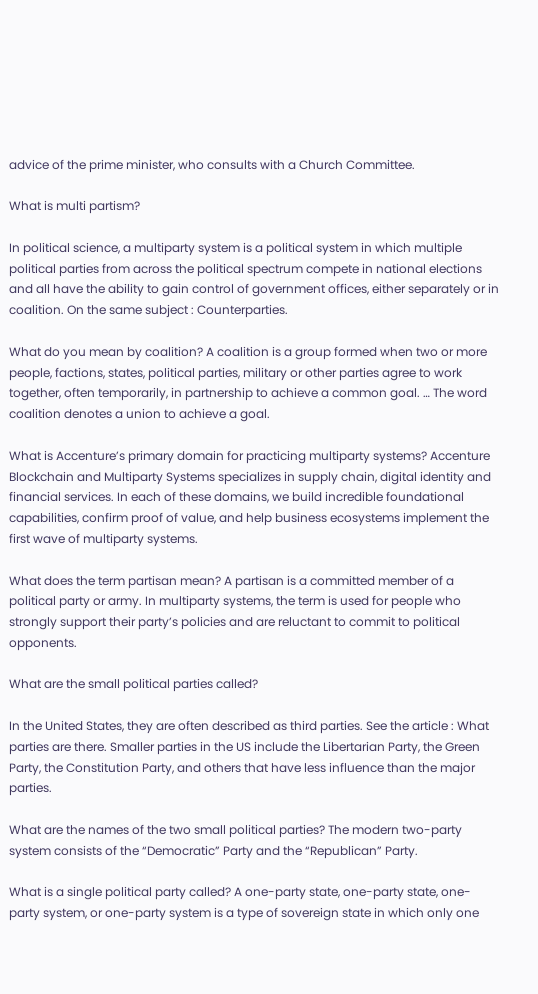advice of the prime minister, who consults with a Church Committee.

What is multi partism?

In political science, a multiparty system is a political system in which multiple political parties from across the political spectrum compete in national elections and all have the ability to gain control of government offices, either separately or in coalition. On the same subject : Counterparties.

What do you mean by coalition? A coalition is a group formed when two or more people, factions, states, political parties, military or other parties agree to work together, often temporarily, in partnership to achieve a common goal. … The word coalition denotes a union to achieve a goal.

What is Accenture’s primary domain for practicing multiparty systems? Accenture Blockchain and Multiparty Systems specializes in supply chain, digital identity and financial services. In each of these domains, we build incredible foundational capabilities, confirm proof of value, and help business ecosystems implement the first wave of multiparty systems.

What does the term partisan mean? A partisan is a committed member of a political party or army. In multiparty systems, the term is used for people who strongly support their party’s policies and are reluctant to commit to political opponents.

What are the small political parties called?

In the United States, they are often described as third parties. See the article : What parties are there. Smaller parties in the US include the Libertarian Party, the Green Party, the Constitution Party, and others that have less influence than the major parties.

What are the names of the two small political parties? The modern two-party system consists of the “Democratic” Party and the “Republican” Party.

What is a single political party called? A one-party state, one-party state, one-party system, or one-party system is a type of sovereign state in which only one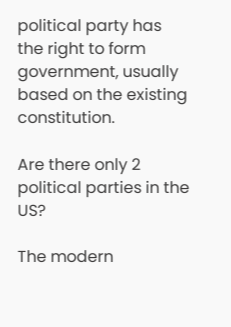political party has the right to form government, usually based on the existing constitution.

Are there only 2 political parties in the US?

The modern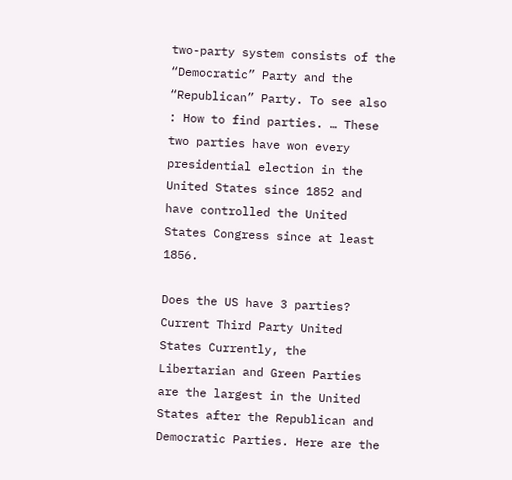two-party system consists of the “Democratic” Party and the “Republican” Party. To see also : How to find parties. … These two parties have won every presidential election in the United States since 1852 and have controlled the United States Congress since at least 1856.

Does the US have 3 parties? Current Third Party United States Currently, the Libertarian and Green Parties are the largest in the United States after the Republican and Democratic Parties. Here are the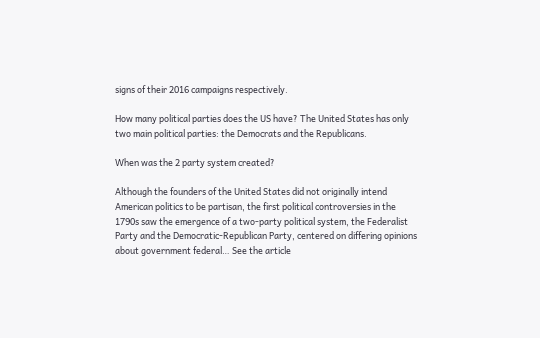signs of their 2016 campaigns respectively.

How many political parties does the US have? The United States has only two main political parties: the Democrats and the Republicans.

When was the 2 party system created?

Although the founders of the United States did not originally intend American politics to be partisan, the first political controversies in the 1790s saw the emergence of a two-party political system, the Federalist Party and the Democratic-Republican Party, centered on differing opinions about government federal… See the article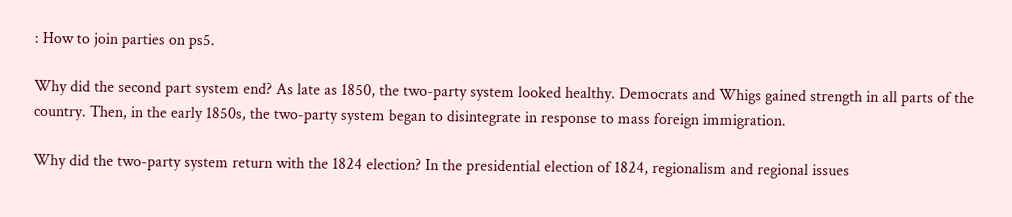: How to join parties on ps5.

Why did the second part system end? As late as 1850, the two-party system looked healthy. Democrats and Whigs gained strength in all parts of the country. Then, in the early 1850s, the two-party system began to disintegrate in response to mass foreign immigration.

Why did the two-party system return with the 1824 election? In the presidential election of 1824, regionalism and regional issues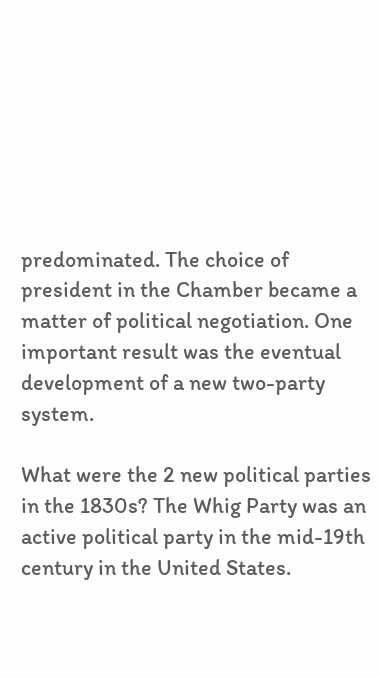predominated. The choice of president in the Chamber became a matter of political negotiation. One important result was the eventual development of a new two-party system.

What were the 2 new political parties in the 1830s? The Whig Party was an active political party in the mid-19th century in the United States.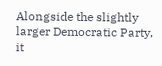Alongside the slightly larger Democratic Party, it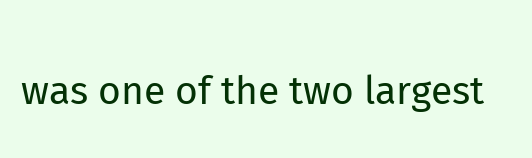was one of the two largest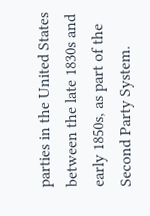parties in the United States between the late 1830s and early 1850s, as part of the Second Party System.